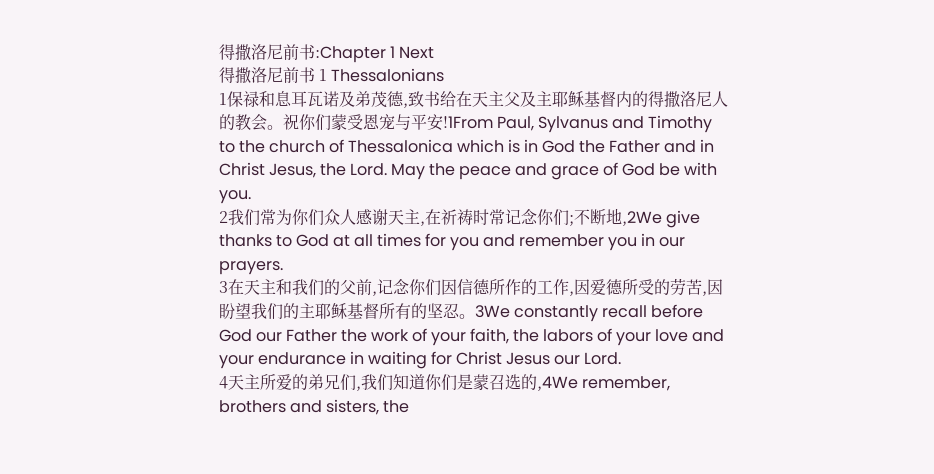得撒洛尼前书:Chapter 1 Next
得撒洛尼前书 1 Thessalonians
1保禄和息耳瓦诺及弟茂德,致书给在天主父及主耶稣基督内的得撒洛尼人的教会。祝你们蒙受恩宠与平安!1From Paul, Sylvanus and Timothy to the church of Thessalonica which is in God the Father and in Christ Jesus, the Lord. May the peace and grace of God be with you.
2我们常为你们众人感谢天主,在祈祷时常记念你们;不断地,2We give thanks to God at all times for you and remember you in our prayers.
3在天主和我们的父前,记念你们因信德所作的工作,因爱德所受的劳苦,因盼望我们的主耶稣基督所有的坚忍。3We constantly recall before God our Father the work of your faith, the labors of your love and your endurance in waiting for Christ Jesus our Lord.
4天主所爱的弟兄们,我们知道你们是蒙召选的,4We remember, brothers and sisters, the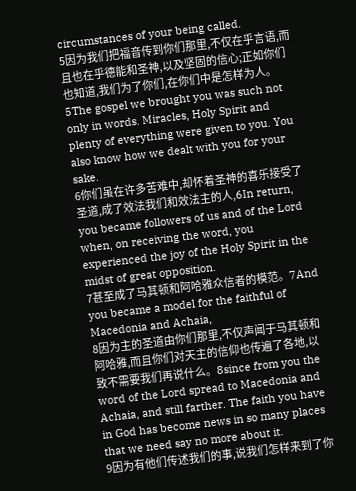circumstances of your being called.
5因为我们把福音传到你们那里,不仅在乎言语,而且也在乎德能和圣神,以及坚固的信心;正如你们也知道,我们为了你们,在你们中是怎样为人。5The gospel we brought you was such not only in words. Miracles, Holy Spirit and plenty of everything were given to you. You also know how we dealt with you for your sake.
6你们虽在许多苦难中,却怀着圣神的喜乐接受了圣道,成了效法我们和效法主的人,6In return, you became followers of us and of the Lord when, on receiving the word, you experienced the joy of the Holy Spirit in the midst of great opposition.
7甚至成了马其顿和阿哈雅众信者的模范。7And you became a model for the faithful of Macedonia and Achaia,
8因为主的圣道由你们那里,不仅声闻于马其顿和阿哈雅,而且你们对天主的信仰也传遍了各地,以致不需要我们再说什么。8since from you the word of the Lord spread to Macedonia and Achaia, and still farther. The faith you have in God has become news in so many places that we need say no more about it.
9因为有他们传述我们的事,说我们怎样来到了你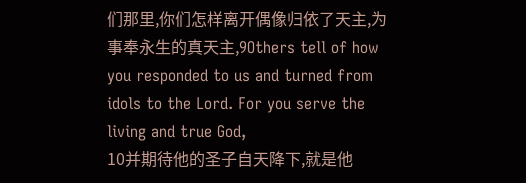们那里,你们怎样离开偶像归依了天主,为事奉永生的真天主,9Others tell of how you responded to us and turned from idols to the Lord. For you serve the living and true God,
10并期待他的圣子自天降下,就是他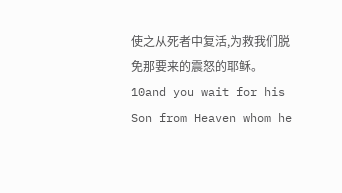使之从死者中复活,为救我们脱免那要来的震怒的耶稣。10and you wait for his Son from Heaven whom he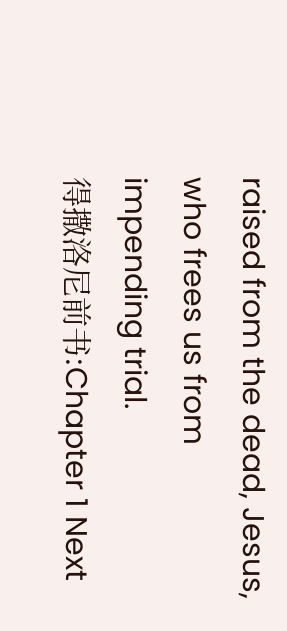raised from the dead, Jesus, who frees us from impending trial.
得撒洛尼前书:Chapter 1 Next